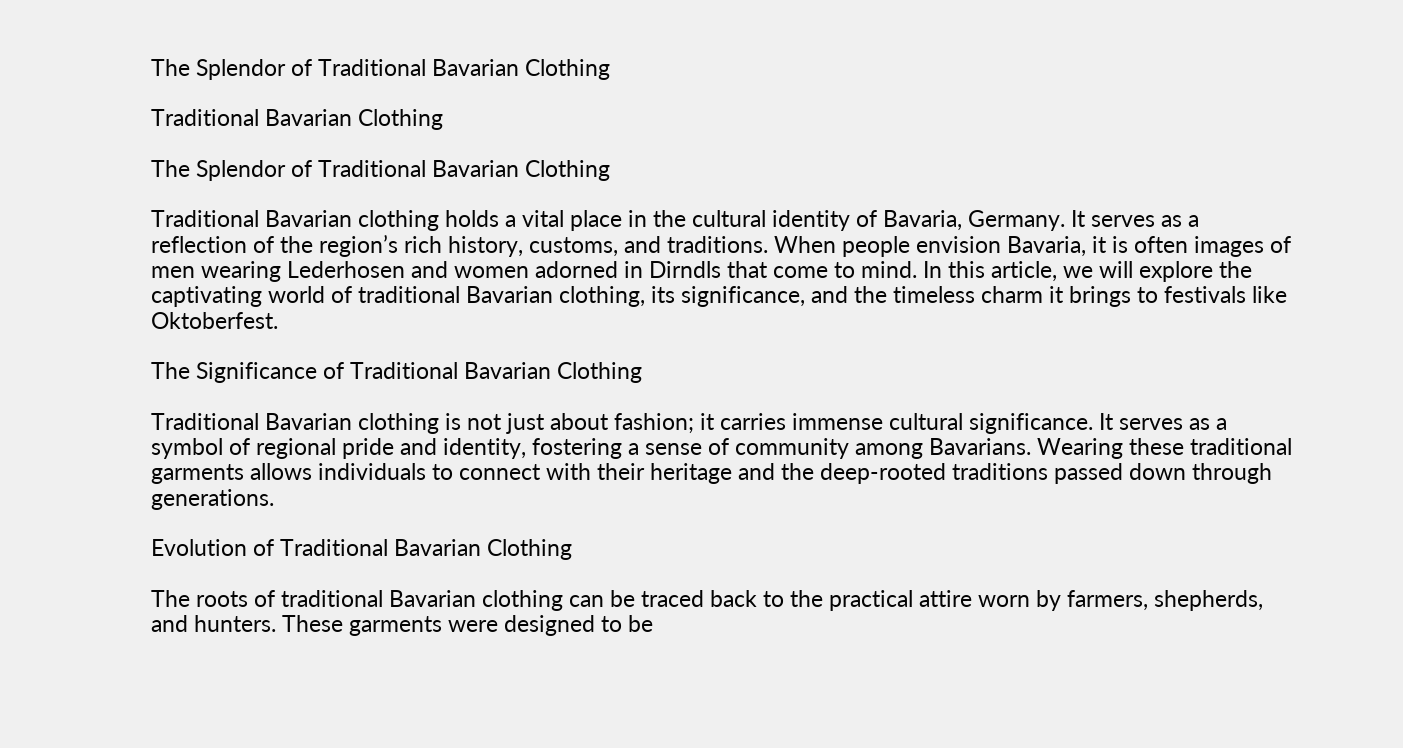The Splendor of Traditional Bavarian Clothing

Traditional Bavarian Clothing

The Splendor of Traditional Bavarian Clothing

Traditional Bavarian clothing holds a vital place in the cultural identity of Bavaria, Germany. It serves as a reflection of the region’s rich history, customs, and traditions. When people envision Bavaria, it is often images of men wearing Lederhosen and women adorned in Dirndls that come to mind. In this article, we will explore the captivating world of traditional Bavarian clothing, its significance, and the timeless charm it brings to festivals like Oktoberfest.

The Significance of Traditional Bavarian Clothing

Traditional Bavarian clothing is not just about fashion; it carries immense cultural significance. It serves as a symbol of regional pride and identity, fostering a sense of community among Bavarians. Wearing these traditional garments allows individuals to connect with their heritage and the deep-rooted traditions passed down through generations.

Evolution of Traditional Bavarian Clothing

The roots of traditional Bavarian clothing can be traced back to the practical attire worn by farmers, shepherds, and hunters. These garments were designed to be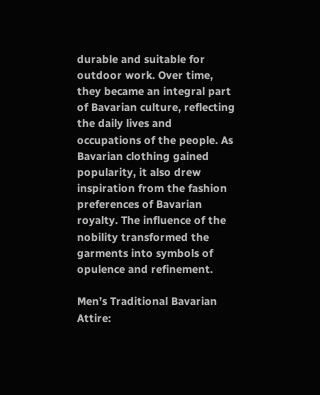durable and suitable for outdoor work. Over time, they became an integral part of Bavarian culture, reflecting the daily lives and occupations of the people. As Bavarian clothing gained popularity, it also drew inspiration from the fashion preferences of Bavarian royalty. The influence of the nobility transformed the garments into symbols of opulence and refinement.

Men’s Traditional Bavarian Attire: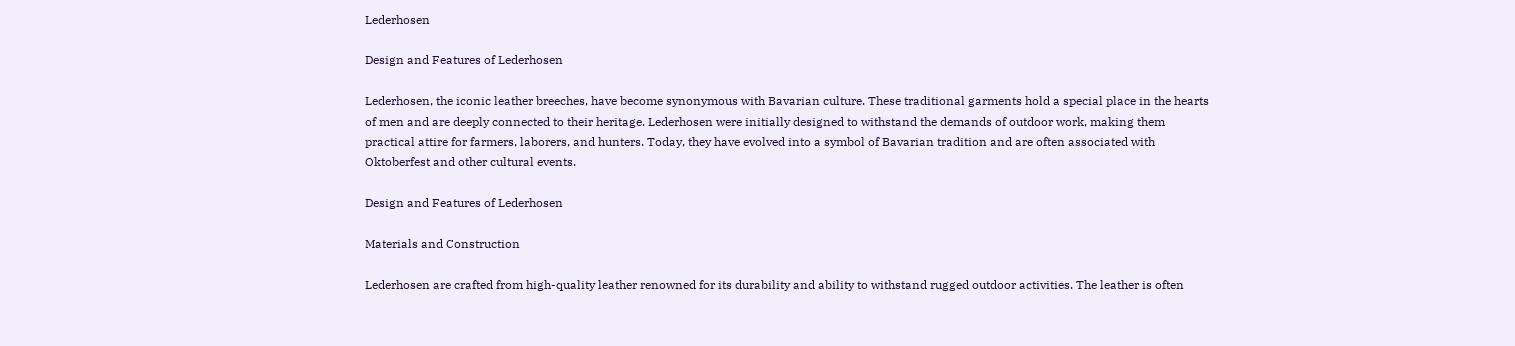Lederhosen

Design and Features of Lederhosen

Lederhosen, the iconic leather breeches, have become synonymous with Bavarian culture. These traditional garments hold a special place in the hearts of men and are deeply connected to their heritage. Lederhosen were initially designed to withstand the demands of outdoor work, making them practical attire for farmers, laborers, and hunters. Today, they have evolved into a symbol of Bavarian tradition and are often associated with Oktoberfest and other cultural events.

Design and Features of Lederhosen

Materials and Construction

Lederhosen are crafted from high-quality leather renowned for its durability and ability to withstand rugged outdoor activities. The leather is often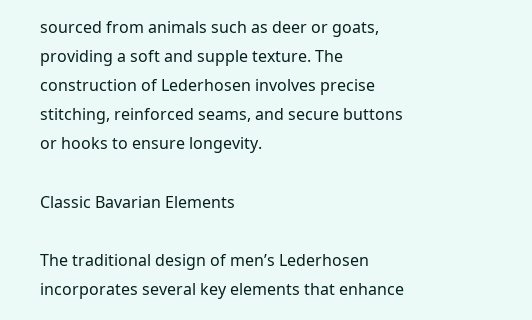sourced from animals such as deer or goats, providing a soft and supple texture. The construction of Lederhosen involves precise stitching, reinforced seams, and secure buttons or hooks to ensure longevity.

Classic Bavarian Elements

The traditional design of men’s Lederhosen incorporates several key elements that enhance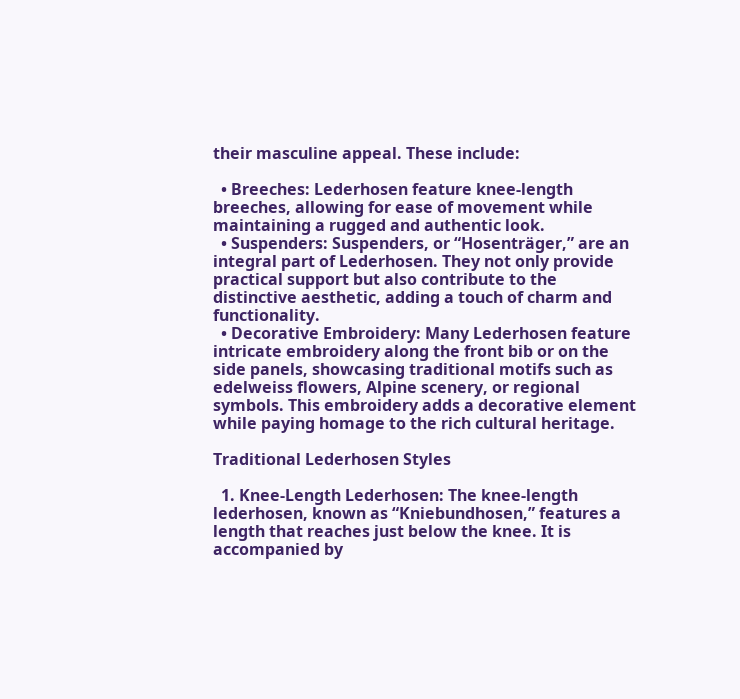their masculine appeal. These include:

  • Breeches: Lederhosen feature knee-length breeches, allowing for ease of movement while maintaining a rugged and authentic look.
  • Suspenders: Suspenders, or “Hosenträger,” are an integral part of Lederhosen. They not only provide practical support but also contribute to the distinctive aesthetic, adding a touch of charm and functionality.
  • Decorative Embroidery: Many Lederhosen feature intricate embroidery along the front bib or on the side panels, showcasing traditional motifs such as edelweiss flowers, Alpine scenery, or regional symbols. This embroidery adds a decorative element while paying homage to the rich cultural heritage.

Traditional Lederhosen Styles

  1. Knee-Length Lederhosen: The knee-length lederhosen, known as “Kniebundhosen,” features a length that reaches just below the knee. It is accompanied by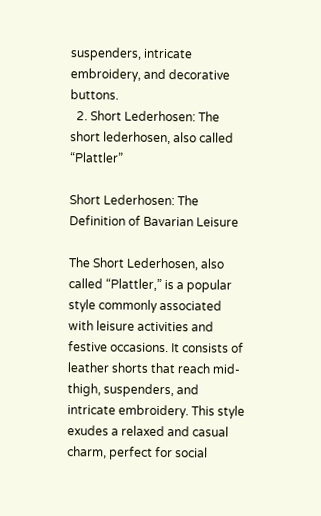suspenders, intricate embroidery, and decorative buttons.
  2. Short Lederhosen: The short lederhosen, also called “Plattler”

Short Lederhosen: The Definition of Bavarian Leisure

The Short Lederhosen, also called “Plattler,” is a popular style commonly associated with leisure activities and festive occasions. It consists of leather shorts that reach mid-thigh, suspenders, and intricate embroidery. This style exudes a relaxed and casual charm, perfect for social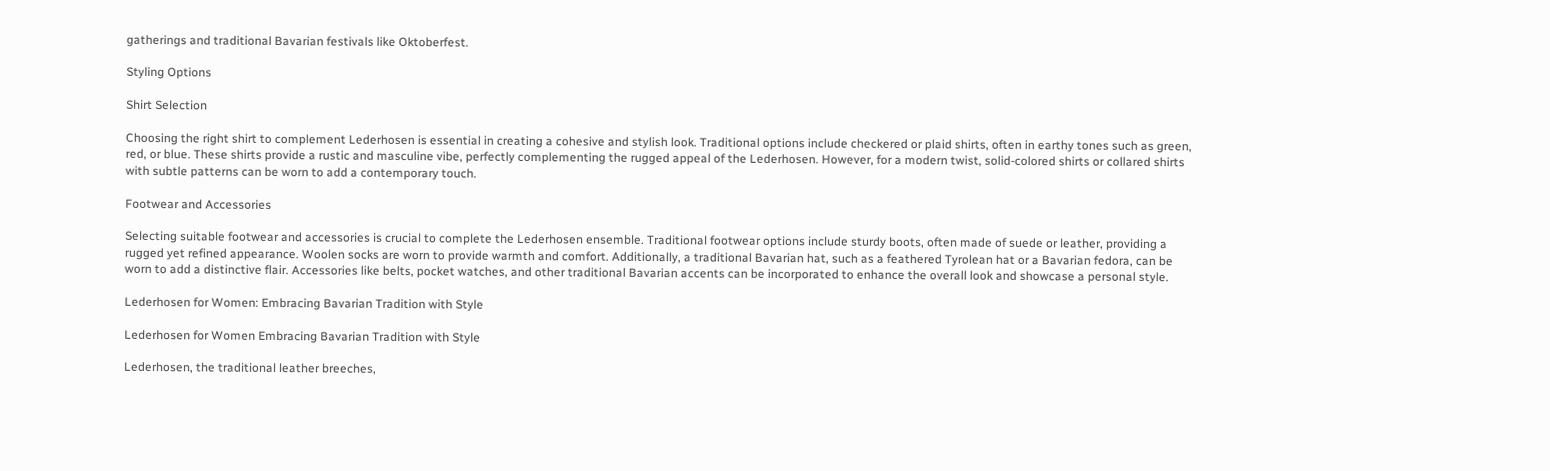gatherings and traditional Bavarian festivals like Oktoberfest.

Styling Options

Shirt Selection

Choosing the right shirt to complement Lederhosen is essential in creating a cohesive and stylish look. Traditional options include checkered or plaid shirts, often in earthy tones such as green, red, or blue. These shirts provide a rustic and masculine vibe, perfectly complementing the rugged appeal of the Lederhosen. However, for a modern twist, solid-colored shirts or collared shirts with subtle patterns can be worn to add a contemporary touch.

Footwear and Accessories

Selecting suitable footwear and accessories is crucial to complete the Lederhosen ensemble. Traditional footwear options include sturdy boots, often made of suede or leather, providing a rugged yet refined appearance. Woolen socks are worn to provide warmth and comfort. Additionally, a traditional Bavarian hat, such as a feathered Tyrolean hat or a Bavarian fedora, can be worn to add a distinctive flair. Accessories like belts, pocket watches, and other traditional Bavarian accents can be incorporated to enhance the overall look and showcase a personal style.

Lederhosen for Women: Embracing Bavarian Tradition with Style

Lederhosen for Women Embracing Bavarian Tradition with Style

Lederhosen, the traditional leather breeches,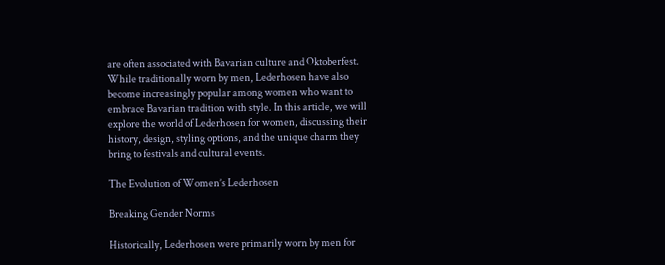are often associated with Bavarian culture and Oktoberfest. While traditionally worn by men, Lederhosen have also become increasingly popular among women who want to embrace Bavarian tradition with style. In this article, we will explore the world of Lederhosen for women, discussing their history, design, styling options, and the unique charm they bring to festivals and cultural events.

The Evolution of Women’s Lederhosen

Breaking Gender Norms

Historically, Lederhosen were primarily worn by men for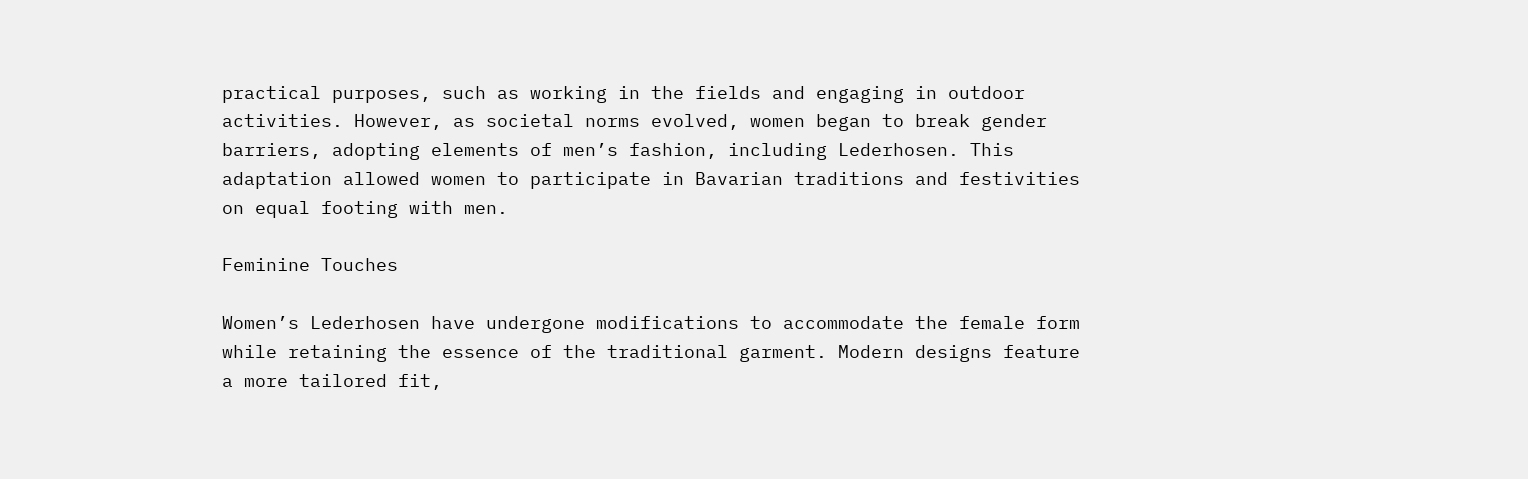practical purposes, such as working in the fields and engaging in outdoor activities. However, as societal norms evolved, women began to break gender barriers, adopting elements of men’s fashion, including Lederhosen. This adaptation allowed women to participate in Bavarian traditions and festivities on equal footing with men.

Feminine Touches

Women’s Lederhosen have undergone modifications to accommodate the female form while retaining the essence of the traditional garment. Modern designs feature a more tailored fit,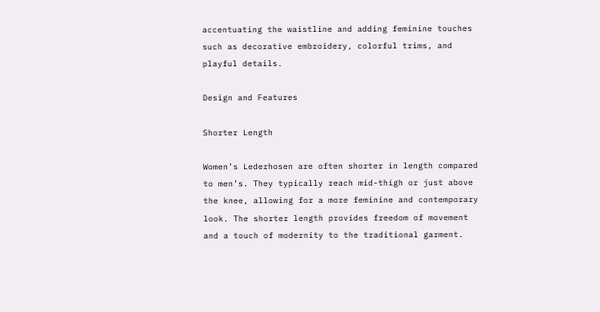accentuating the waistline and adding feminine touches such as decorative embroidery, colorful trims, and playful details.

Design and Features

Shorter Length

Women’s Lederhosen are often shorter in length compared to men’s. They typically reach mid-thigh or just above the knee, allowing for a more feminine and contemporary look. The shorter length provides freedom of movement and a touch of modernity to the traditional garment.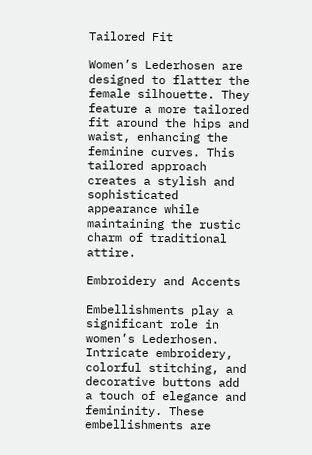Tailored Fit

Women’s Lederhosen are designed to flatter the female silhouette. They feature a more tailored fit around the hips and waist, enhancing the feminine curves. This tailored approach creates a stylish and sophisticated appearance while maintaining the rustic charm of traditional attire.

Embroidery and Accents

Embellishments play a significant role in women’s Lederhosen. Intricate embroidery, colorful stitching, and decorative buttons add a touch of elegance and femininity. These embellishments are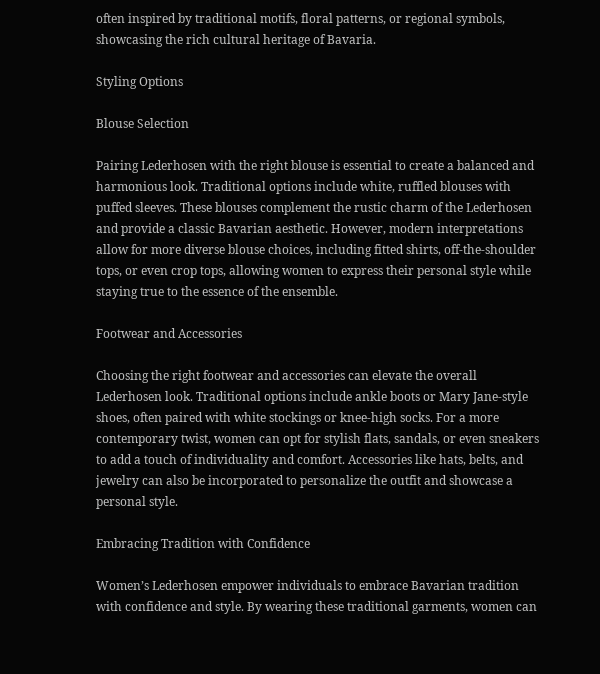often inspired by traditional motifs, floral patterns, or regional symbols, showcasing the rich cultural heritage of Bavaria.

Styling Options

Blouse Selection

Pairing Lederhosen with the right blouse is essential to create a balanced and harmonious look. Traditional options include white, ruffled blouses with puffed sleeves. These blouses complement the rustic charm of the Lederhosen and provide a classic Bavarian aesthetic. However, modern interpretations allow for more diverse blouse choices, including fitted shirts, off-the-shoulder tops, or even crop tops, allowing women to express their personal style while staying true to the essence of the ensemble.

Footwear and Accessories

Choosing the right footwear and accessories can elevate the overall Lederhosen look. Traditional options include ankle boots or Mary Jane-style shoes, often paired with white stockings or knee-high socks. For a more contemporary twist, women can opt for stylish flats, sandals, or even sneakers to add a touch of individuality and comfort. Accessories like hats, belts, and jewelry can also be incorporated to personalize the outfit and showcase a personal style.

Embracing Tradition with Confidence

Women’s Lederhosen empower individuals to embrace Bavarian tradition with confidence and style. By wearing these traditional garments, women can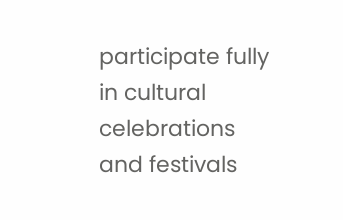participate fully in cultural celebrations and festivals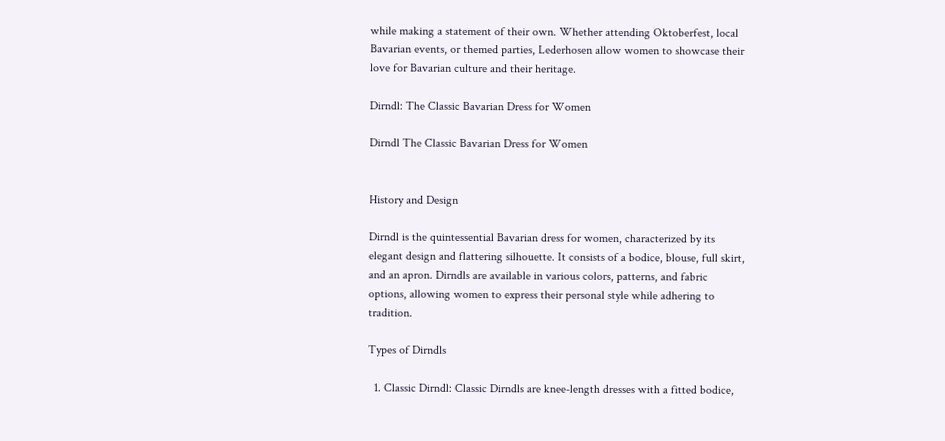while making a statement of their own. Whether attending Oktoberfest, local Bavarian events, or themed parties, Lederhosen allow women to showcase their love for Bavarian culture and their heritage.

Dirndl: The Classic Bavarian Dress for Women

Dirndl The Classic Bavarian Dress for Women


History and Design

Dirndl is the quintessential Bavarian dress for women, characterized by its elegant design and flattering silhouette. It consists of a bodice, blouse, full skirt, and an apron. Dirndls are available in various colors, patterns, and fabric options, allowing women to express their personal style while adhering to tradition.

Types of Dirndls

  1. Classic Dirndl: Classic Dirndls are knee-length dresses with a fitted bodice,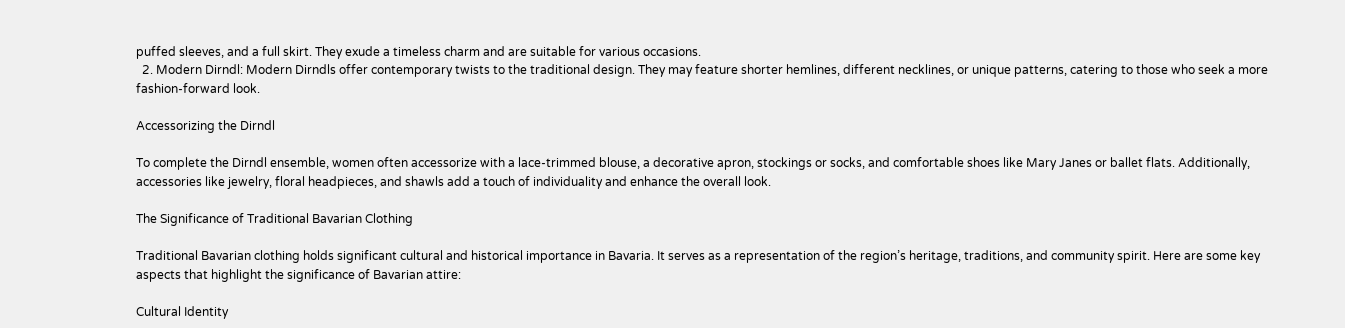puffed sleeves, and a full skirt. They exude a timeless charm and are suitable for various occasions.
  2. Modern Dirndl: Modern Dirndls offer contemporary twists to the traditional design. They may feature shorter hemlines, different necklines, or unique patterns, catering to those who seek a more fashion-forward look.

Accessorizing the Dirndl

To complete the Dirndl ensemble, women often accessorize with a lace-trimmed blouse, a decorative apron, stockings or socks, and comfortable shoes like Mary Janes or ballet flats. Additionally, accessories like jewelry, floral headpieces, and shawls add a touch of individuality and enhance the overall look.

The Significance of Traditional Bavarian Clothing

Traditional Bavarian clothing holds significant cultural and historical importance in Bavaria. It serves as a representation of the region’s heritage, traditions, and community spirit. Here are some key aspects that highlight the significance of Bavarian attire:

Cultural Identity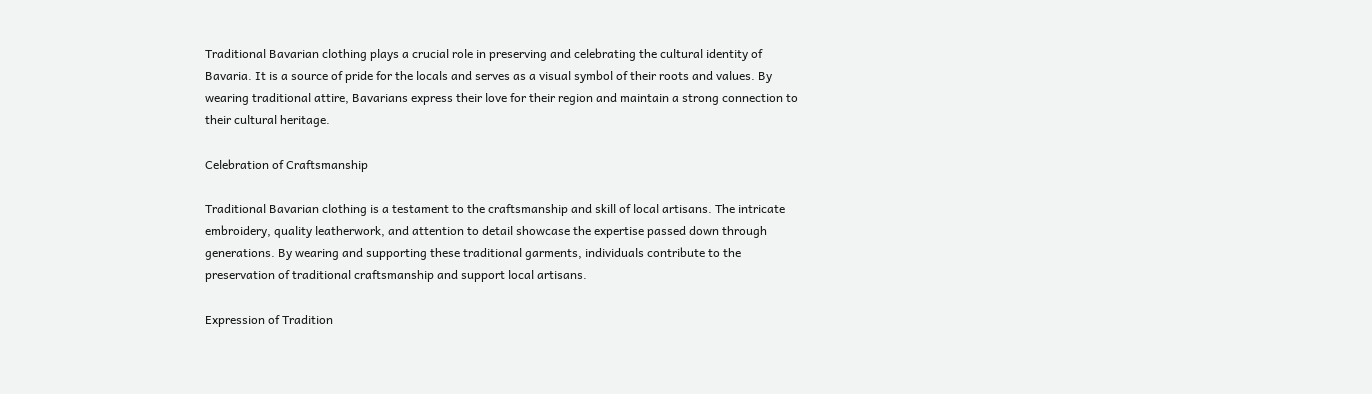Traditional Bavarian clothing plays a crucial role in preserving and celebrating the cultural identity of Bavaria. It is a source of pride for the locals and serves as a visual symbol of their roots and values. By wearing traditional attire, Bavarians express their love for their region and maintain a strong connection to their cultural heritage.

Celebration of Craftsmanship

Traditional Bavarian clothing is a testament to the craftsmanship and skill of local artisans. The intricate embroidery, quality leatherwork, and attention to detail showcase the expertise passed down through generations. By wearing and supporting these traditional garments, individuals contribute to the preservation of traditional craftsmanship and support local artisans.

Expression of Tradition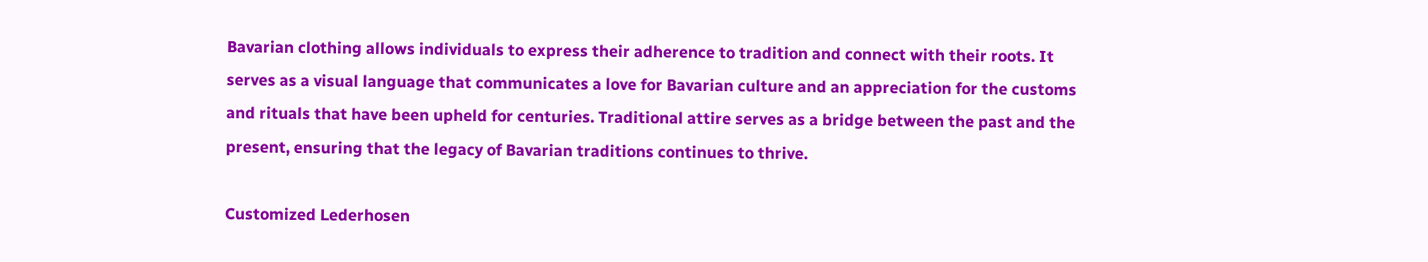Bavarian clothing allows individuals to express their adherence to tradition and connect with their roots. It serves as a visual language that communicates a love for Bavarian culture and an appreciation for the customs and rituals that have been upheld for centuries. Traditional attire serves as a bridge between the past and the present, ensuring that the legacy of Bavarian traditions continues to thrive.

Customized Lederhosen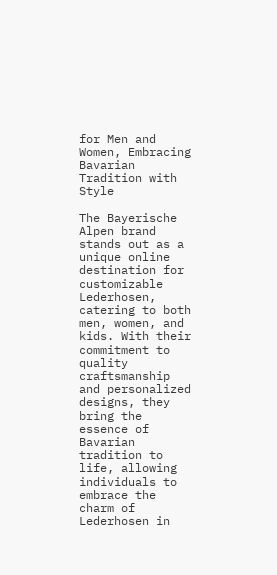for Men and Women, Embracing Bavarian Tradition with Style

The Bayerische Alpen brand stands out as a unique online destination for customizable Lederhosen, catering to both men, women, and kids. With their commitment to quality craftsmanship and personalized designs, they bring the essence of Bavarian tradition to life, allowing individuals to embrace the charm of Lederhosen in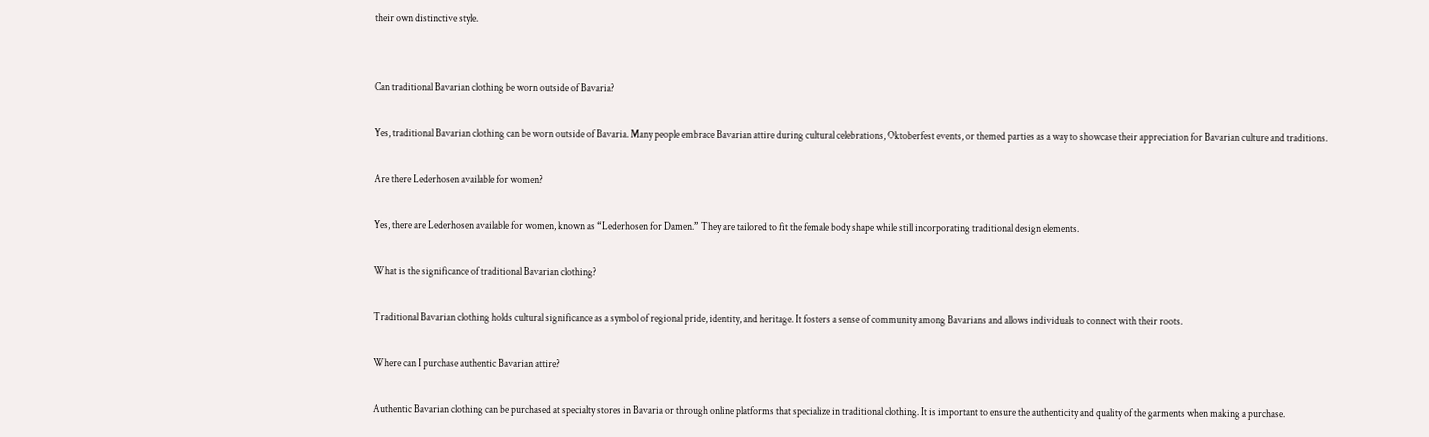their own distinctive style.


Can traditional Bavarian clothing be worn outside of Bavaria?

Yes, traditional Bavarian clothing can be worn outside of Bavaria. Many people embrace Bavarian attire during cultural celebrations, Oktoberfest events, or themed parties as a way to showcase their appreciation for Bavarian culture and traditions.

Are there Lederhosen available for women?

Yes, there are Lederhosen available for women, known as “Lederhosen for Damen.” They are tailored to fit the female body shape while still incorporating traditional design elements.

What is the significance of traditional Bavarian clothing?

Traditional Bavarian clothing holds cultural significance as a symbol of regional pride, identity, and heritage. It fosters a sense of community among Bavarians and allows individuals to connect with their roots.

Where can I purchase authentic Bavarian attire?

Authentic Bavarian clothing can be purchased at specialty stores in Bavaria or through online platforms that specialize in traditional clothing. It is important to ensure the authenticity and quality of the garments when making a purchase.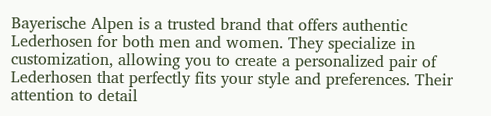Bayerische Alpen is a trusted brand that offers authentic Lederhosen for both men and women. They specialize in customization, allowing you to create a personalized pair of Lederhosen that perfectly fits your style and preferences. Their attention to detail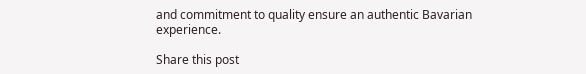and commitment to quality ensure an authentic Bavarian experience.

Share this post